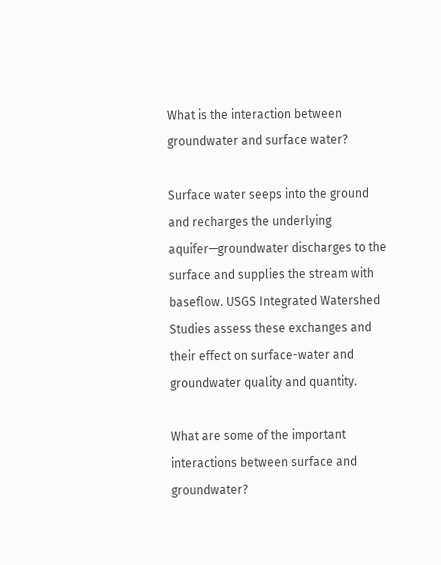What is the interaction between groundwater and surface water?

Surface water seeps into the ground and recharges the underlying aquifer—groundwater discharges to the surface and supplies the stream with baseflow. USGS Integrated Watershed Studies assess these exchanges and their effect on surface-water and groundwater quality and quantity.

What are some of the important interactions between surface and groundwater?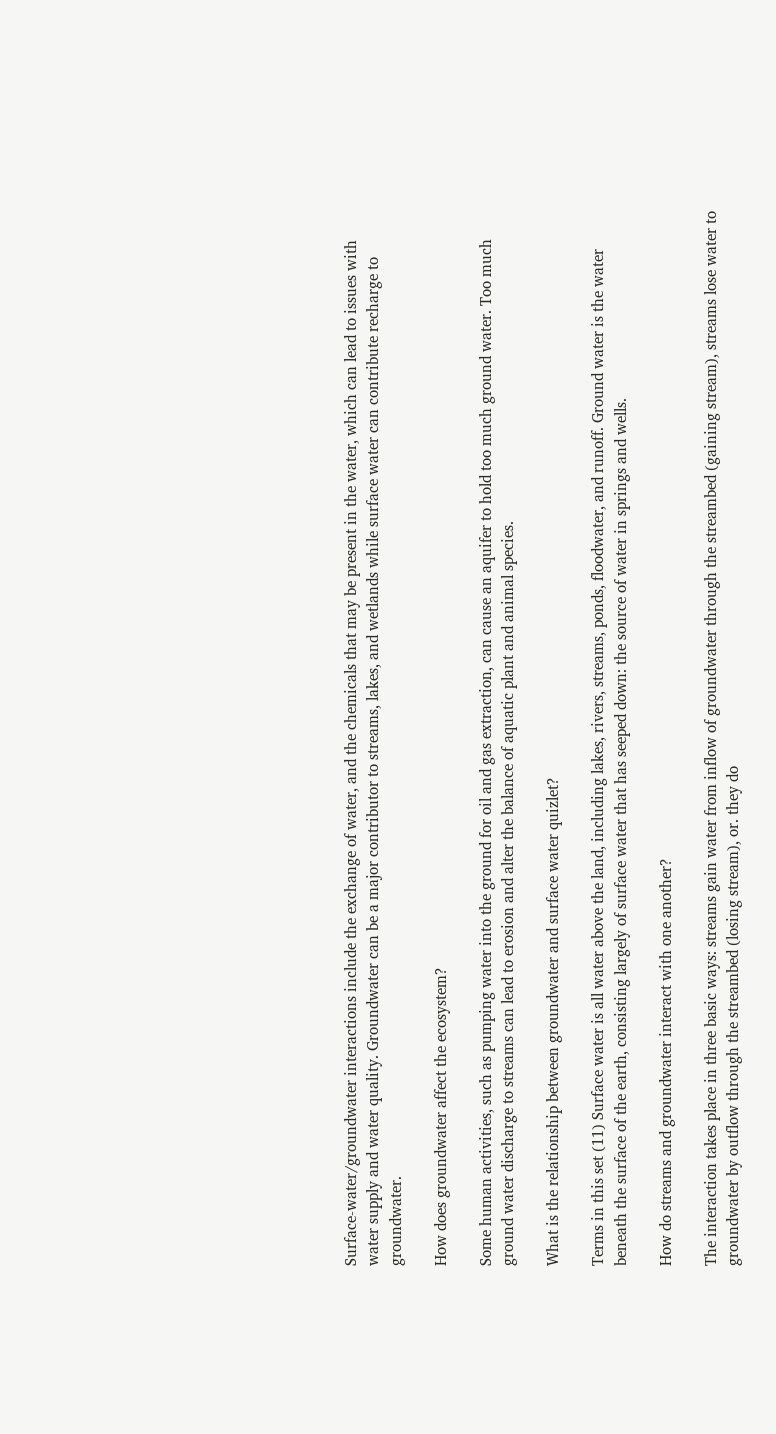Surface-water/groundwater interactions include the exchange of water, and the chemicals that may be present in the water, which can lead to issues with water supply and water quality. Groundwater can be a major contributor to streams, lakes, and wetlands while surface water can contribute recharge to groundwater.

How does groundwater affect the ecosystem?

Some human activities, such as pumping water into the ground for oil and gas extraction, can cause an aquifer to hold too much ground water. Too much ground water discharge to streams can lead to erosion and alter the balance of aquatic plant and animal species.

What is the relationship between groundwater and surface water quizlet?

Terms in this set (11) Surface water is all water above the land, including lakes, rivers, streams, ponds, floodwater, and runoff. Ground water is the water beneath the surface of the earth, consisting largely of surface water that has seeped down: the source of water in springs and wells.

How do streams and groundwater interact with one another?

The interaction takes place in three basic ways: streams gain water from inflow of groundwater through the streambed (gaining stream), streams lose water to groundwater by outflow through the streambed (losing stream), or. they do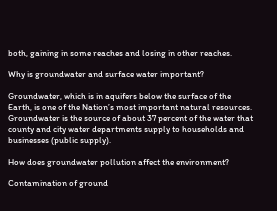both, gaining in some reaches and losing in other reaches.

Why is groundwater and surface water important?

Groundwater, which is in aquifers below the surface of the Earth, is one of the Nation’s most important natural resources. Groundwater is the source of about 37 percent of the water that county and city water departments supply to households and businesses (public supply).

How does groundwater pollution affect the environment?

Contamination of ground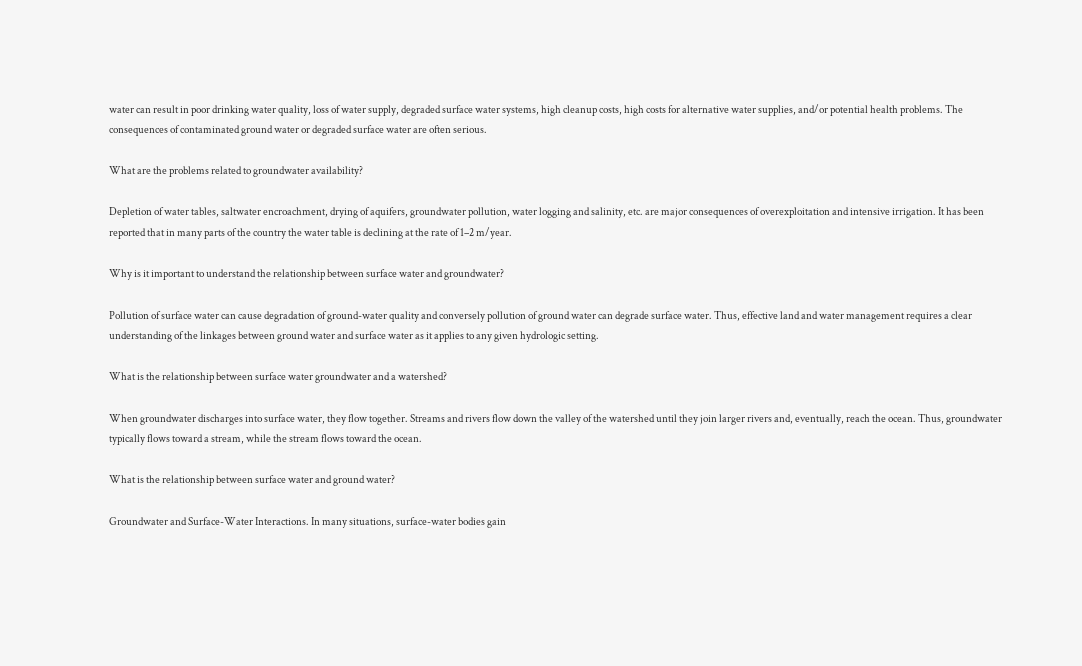water can result in poor drinking water quality, loss of water supply, degraded surface water systems, high cleanup costs, high costs for alternative water supplies, and/or potential health problems. The consequences of contaminated ground water or degraded surface water are often serious.

What are the problems related to groundwater availability?

Depletion of water tables, saltwater encroachment, drying of aquifers, groundwater pollution, water logging and salinity, etc. are major consequences of overexploitation and intensive irrigation. It has been reported that in many parts of the country the water table is declining at the rate of 1–2 m/year.

Why is it important to understand the relationship between surface water and groundwater?

Pollution of surface water can cause degradation of ground-water quality and conversely pollution of ground water can degrade surface water. Thus, effective land and water management requires a clear understanding of the linkages between ground water and surface water as it applies to any given hydrologic setting.

What is the relationship between surface water groundwater and a watershed?

When groundwater discharges into surface water, they flow together. Streams and rivers flow down the valley of the watershed until they join larger rivers and, eventually, reach the ocean. Thus, groundwater typically flows toward a stream, while the stream flows toward the ocean.

What is the relationship between surface water and ground water?

Groundwater and Surface-Water Interactions. In many situations, surface-water bodies gain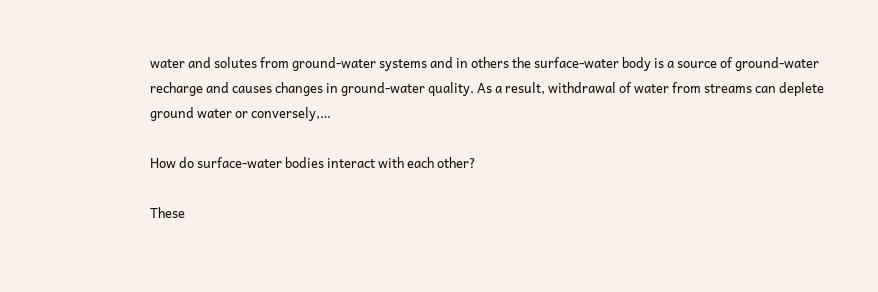water and solutes from ground-water systems and in others the surface-water body is a source of ground-water recharge and causes changes in ground-water quality. As a result, withdrawal of water from streams can deplete ground water or conversely,…

How do surface-water bodies interact with each other?

These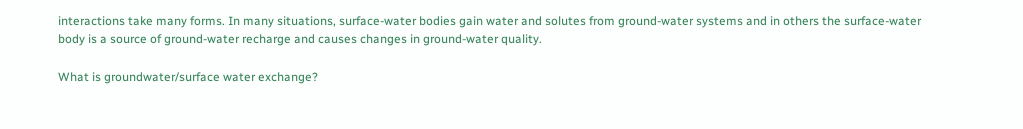interactions take many forms. In many situations, surface-water bodies gain water and solutes from ground-water systems and in others the surface-water body is a source of ground-water recharge and causes changes in ground-water quality.

What is groundwater/surface water exchange?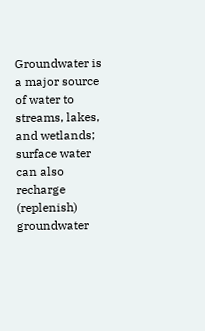Groundwater is a major source of water to streams, lakes, and wetlands; surface water can also recharge (replenish) groundwater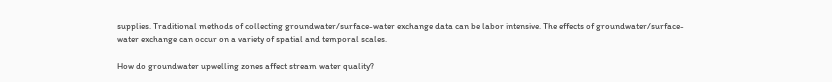supplies. Traditional methods of collecting groundwater/surface-water exchange data can be labor intensive. The effects of groundwater/surface-water exchange can occur on a variety of spatial and temporal scales.

How do groundwater upwelling zones affect stream water quality?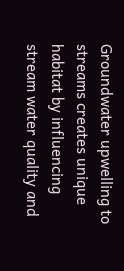Groundwater upwelling to streams creates unique habitat by influencing stream water quality and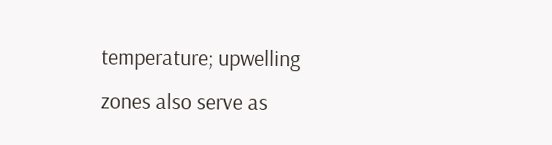temperature; upwelling zones also serve as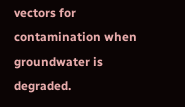vectors for contamination when groundwater is degraded.